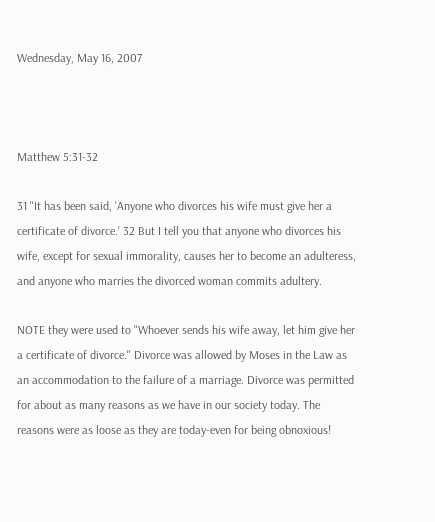Wednesday, May 16, 2007



Matthew 5:31-32

31 "It has been said, 'Anyone who divorces his wife must give her a certificate of divorce.' 32 But I tell you that anyone who divorces his wife, except for sexual immorality, causes her to become an adulteress, and anyone who marries the divorced woman commits adultery.

NOTE they were used to "Whoever sends his wife away, let him give her a certificate of divorce." Divorce was allowed by Moses in the Law as an accommodation to the failure of a marriage. Divorce was permitted for about as many reasons as we have in our society today. The reasons were as loose as they are today-even for being obnoxious!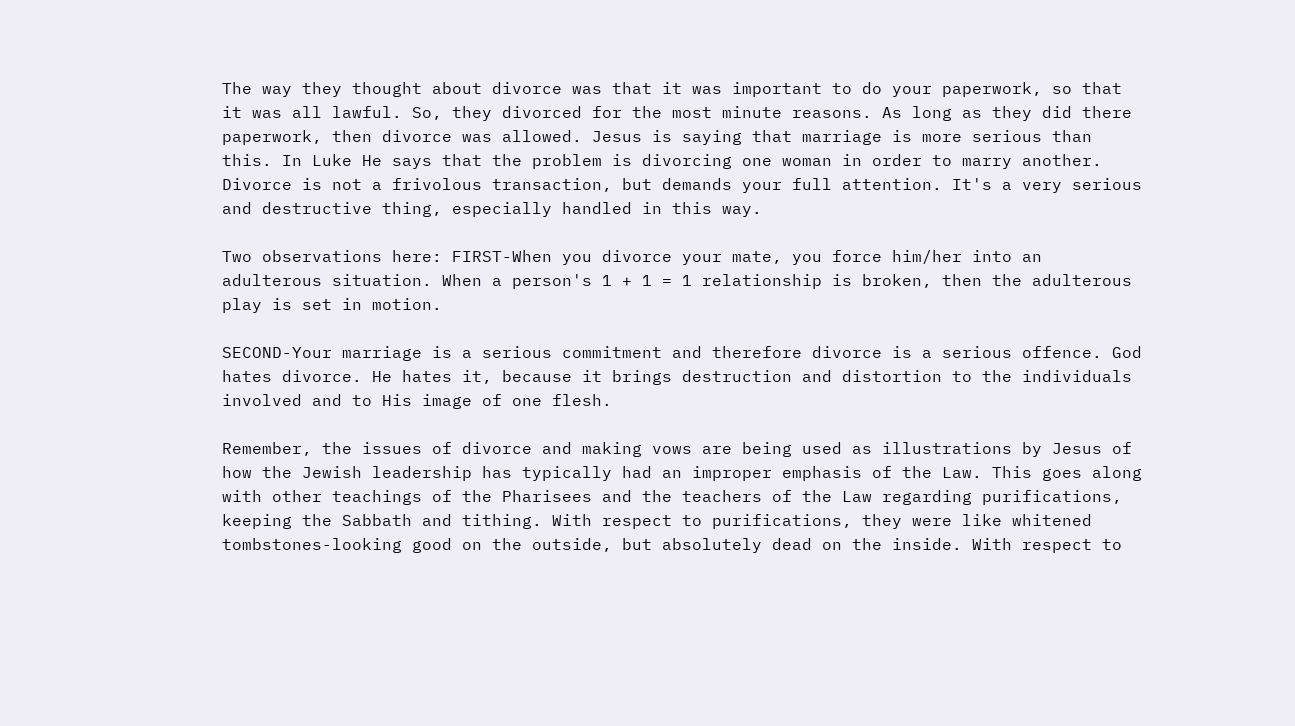The way they thought about divorce was that it was important to do your paperwork, so that it was all lawful. So, they divorced for the most minute reasons. As long as they did there paperwork, then divorce was allowed. Jesus is saying that marriage is more serious than this. In Luke He says that the problem is divorcing one woman in order to marry another. Divorce is not a frivolous transaction, but demands your full attention. It's a very serious and destructive thing, especially handled in this way.

Two observations here: FIRST-When you divorce your mate, you force him/her into an adulterous situation. When a person's 1 + 1 = 1 relationship is broken, then the adulterous play is set in motion.

SECOND-Your marriage is a serious commitment and therefore divorce is a serious offence. God hates divorce. He hates it, because it brings destruction and distortion to the individuals involved and to His image of one flesh.

Remember, the issues of divorce and making vows are being used as illustrations by Jesus of how the Jewish leadership has typically had an improper emphasis of the Law. This goes along with other teachings of the Pharisees and the teachers of the Law regarding purifications, keeping the Sabbath and tithing. With respect to purifications, they were like whitened tombstones-looking good on the outside, but absolutely dead on the inside. With respect to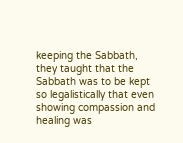keeping the Sabbath, they taught that the Sabbath was to be kept so legalistically that even showing compassion and healing was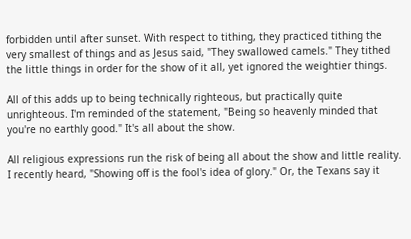forbidden until after sunset. With respect to tithing, they practiced tithing the very smallest of things and as Jesus said, "They swallowed camels." They tithed the little things in order for the show of it all, yet ignored the weightier things.

All of this adds up to being technically righteous, but practically quite unrighteous. I'm reminded of the statement, "Being so heavenly minded that you're no earthly good." It's all about the show.

All religious expressions run the risk of being all about the show and little reality. I recently heard, "Showing off is the fool's idea of glory." Or, the Texans say it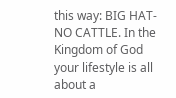this way: BIG HAT-NO CATTLE. In the Kingdom of God your lifestyle is all about a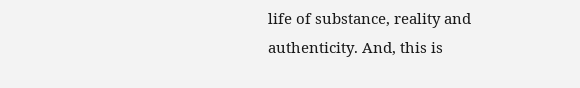life of substance, reality and authenticity. And, this is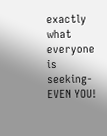exactly what everyone is seeking-EVEN YOU!